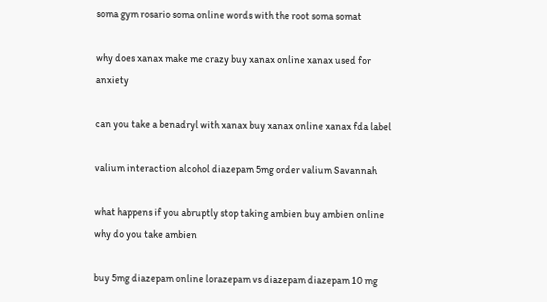soma gym rosario soma online words with the root soma somat

why does xanax make me crazy buy xanax online xanax used for anxiety

can you take a benadryl with xanax buy xanax online xanax fda label

valium interaction alcohol diazepam 5mg order valium Savannah

what happens if you abruptly stop taking ambien buy ambien online why do you take ambien

buy 5mg diazepam online lorazepam vs diazepam diazepam 10 mg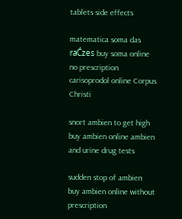tablets side effects

matematica soma das raĆzes buy soma online no prescription carisoprodol online Corpus Christi

snort ambien to get high buy ambien online ambien and urine drug tests

sudden stop of ambien buy ambien online without prescription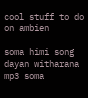cool stuff to do on ambien

soma himi song dayan witharana mp3 soma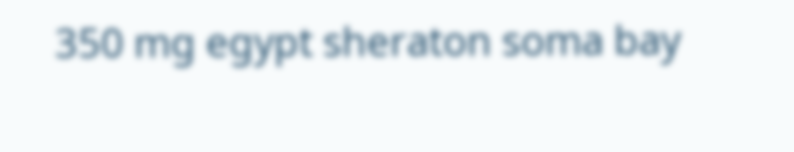350 mg egypt sheraton soma bay